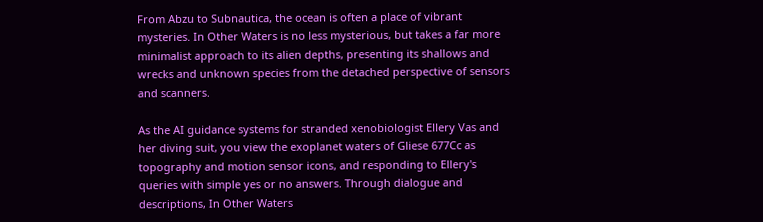From Abzu to Subnautica, the ocean is often a place of vibrant mysteries. In Other Waters is no less mysterious, but takes a far more minimalist approach to its alien depths, presenting its shallows and wrecks and unknown species from the detached perspective of sensors and scanners.

As the AI guidance systems for stranded xenobiologist Ellery Vas and her diving suit, you view the exoplanet waters of Gliese 677Cc as topography and motion sensor icons, and responding to Ellery's queries with simple yes or no answers. Through dialogue and descriptions, In Other Waters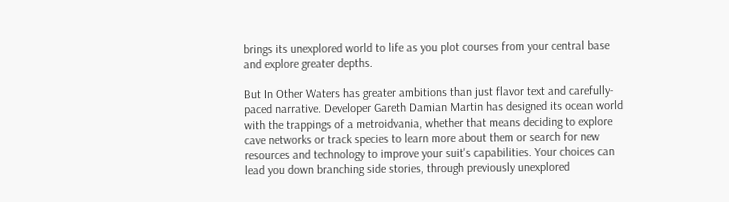brings its unexplored world to life as you plot courses from your central base and explore greater depths.

But In Other Waters has greater ambitions than just flavor text and carefully-paced narrative. Developer Gareth Damian Martin has designed its ocean world with the trappings of a metroidvania, whether that means deciding to explore cave networks or track species to learn more about them or search for new resources and technology to improve your suit's capabilities. Your choices can lead you down branching side stories, through previously unexplored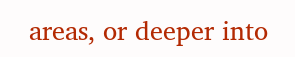areas, or deeper into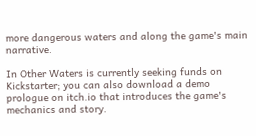more dangerous waters and along the game's main narrative.

In Other Waters is currently seeking funds on Kickstarter; you can also download a demo prologue on itch.io that introduces the game's mechanics and story.